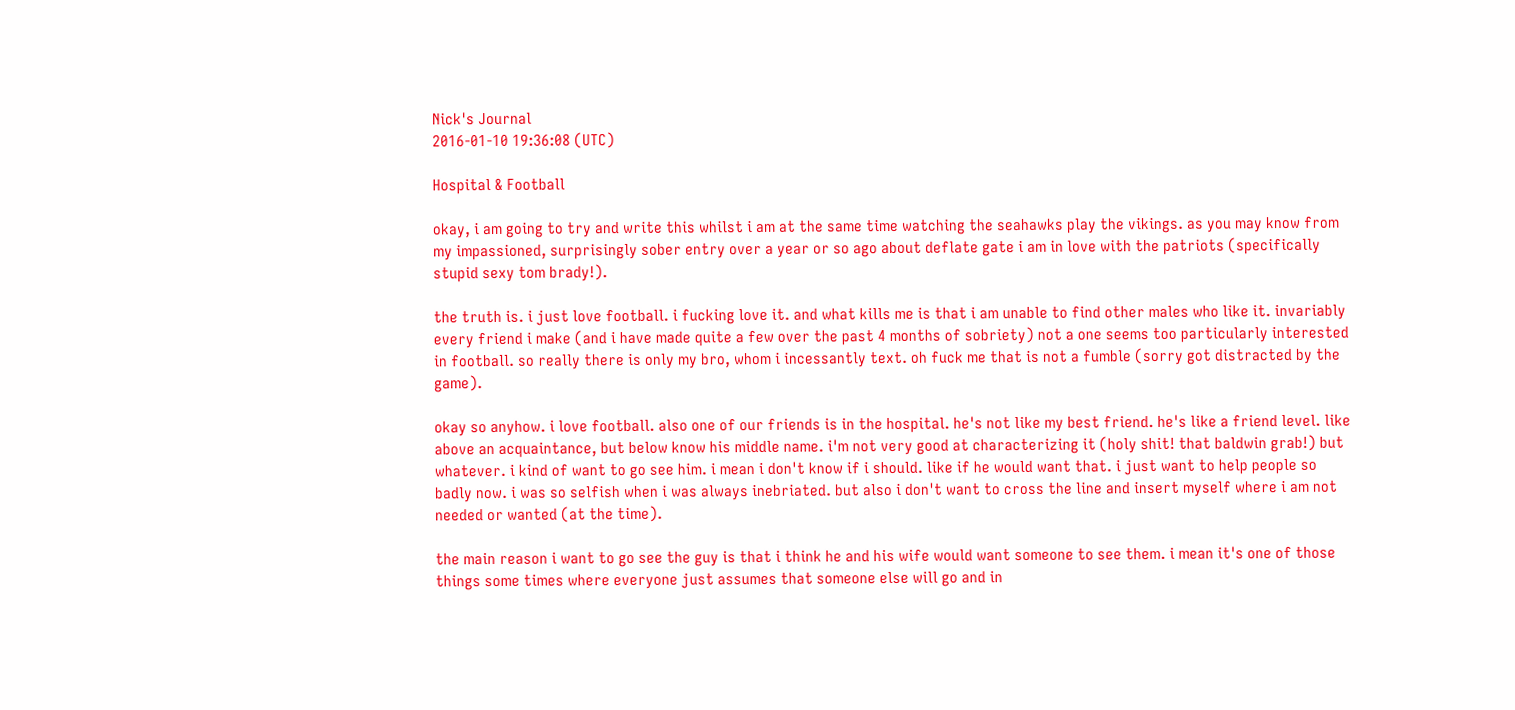Nick's Journal
2016-01-10 19:36:08 (UTC)

Hospital & Football

okay, i am going to try and write this whilst i am at the same time watching the seahawks play the vikings. as you may know from my impassioned, surprisingly sober entry over a year or so ago about deflate gate i am in love with the patriots (specifically stupid sexy tom brady!).

the truth is. i just love football. i fucking love it. and what kills me is that i am unable to find other males who like it. invariably every friend i make (and i have made quite a few over the past 4 months of sobriety) not a one seems too particularly interested in football. so really there is only my bro, whom i incessantly text. oh fuck me that is not a fumble (sorry got distracted by the game).

okay so anyhow. i love football. also one of our friends is in the hospital. he's not like my best friend. he's like a friend level. like above an acquaintance, but below know his middle name. i'm not very good at characterizing it (holy shit! that baldwin grab!) but whatever. i kind of want to go see him. i mean i don't know if i should. like if he would want that. i just want to help people so badly now. i was so selfish when i was always inebriated. but also i don't want to cross the line and insert myself where i am not needed or wanted (at the time).

the main reason i want to go see the guy is that i think he and his wife would want someone to see them. i mean it's one of those things some times where everyone just assumes that someone else will go and in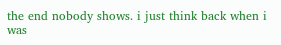the end nobody shows. i just think back when i was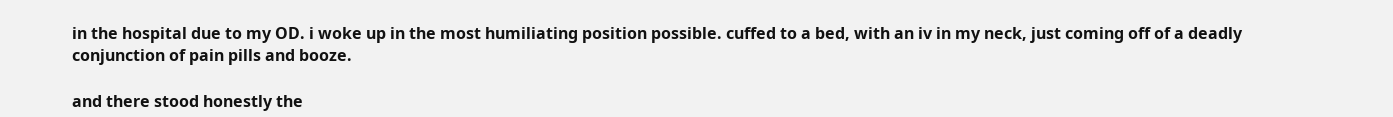in the hospital due to my OD. i woke up in the most humiliating position possible. cuffed to a bed, with an iv in my neck, just coming off of a deadly conjunction of pain pills and booze.

and there stood honestly the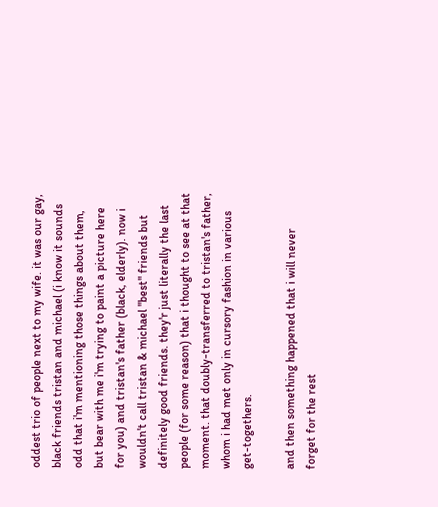oddest trio of people next to my wife. it was our gay, black friends tristan and michael (i know it sounds odd that i'm mentioning those things about them, but bear with me i'm trying to paint a picture here for you) and tristan's father (black, elderly). now i wouldn't call tristan & michael "best" friends but definitely good friends. they'r just literally the last people (for some reason) that i thought to see at that moment. that doubly-transferred to tristan's father, whom i had met only in cursory fashion in various get-togethers.

and then something happened that i will never forget for the rest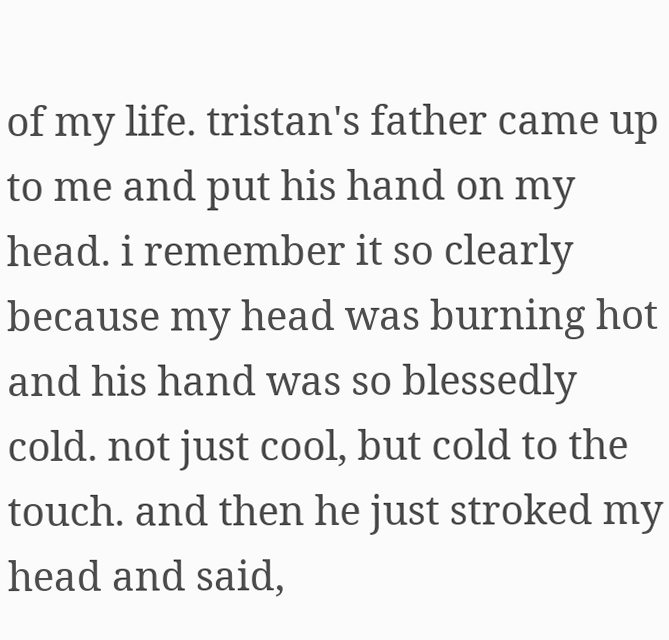of my life. tristan's father came up to me and put his hand on my head. i remember it so clearly because my head was burning hot and his hand was so blessedly cold. not just cool, but cold to the touch. and then he just stroked my head and said,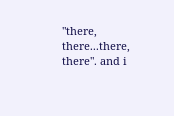"there, there...there, there". and i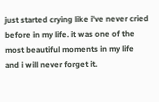just started crying like i've never cried before in my life. it was one of the most beautiful moments in my life and i will never forget it.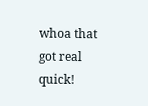whoa that got real quick!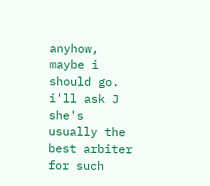anyhow, maybe i should go. i'll ask J she's usually the best arbiter for such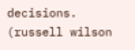decisions. (russell wilson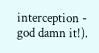interception - god damn it!).